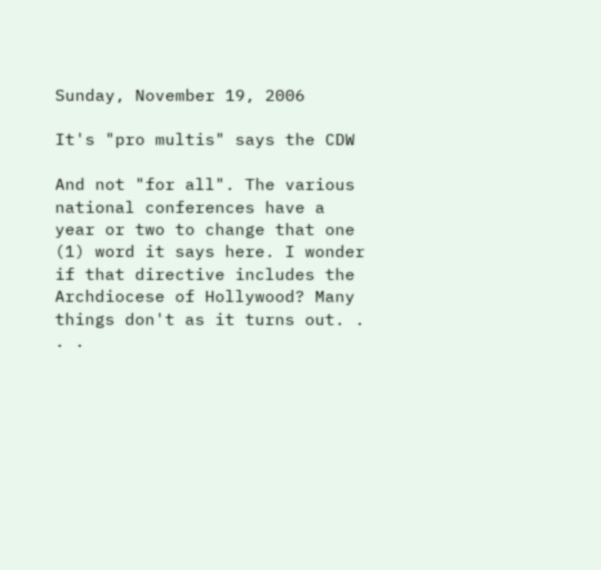Sunday, November 19, 2006

It's "pro multis" says the CDW

And not "for all". The various national conferences have a year or two to change that one (1) word it says here. I wonder if that directive includes the Archdiocese of Hollywood? Many things don't as it turns out. . . .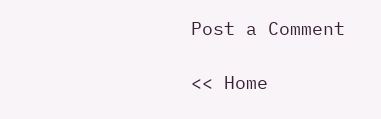Post a Comment

<< Home